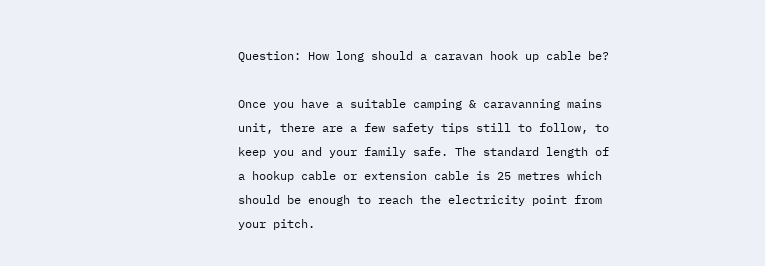Question: How long should a caravan hook up cable be?

Once you have a suitable camping & caravanning mains unit, there are a few safety tips still to follow, to keep you and your family safe. The standard length of a hookup cable or extension cable is 25 metres which should be enough to reach the electricity point from your pitch.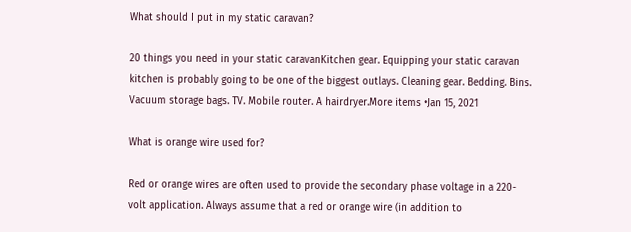What should I put in my static caravan?

20 things you need in your static caravanKitchen gear. Equipping your static caravan kitchen is probably going to be one of the biggest outlays. Cleaning gear. Bedding. Bins. Vacuum storage bags. TV. Mobile router. A hairdryer.More items •Jan 15, 2021

What is orange wire used for?

Red or orange wires are often used to provide the secondary phase voltage in a 220-volt application. Always assume that a red or orange wire (in addition to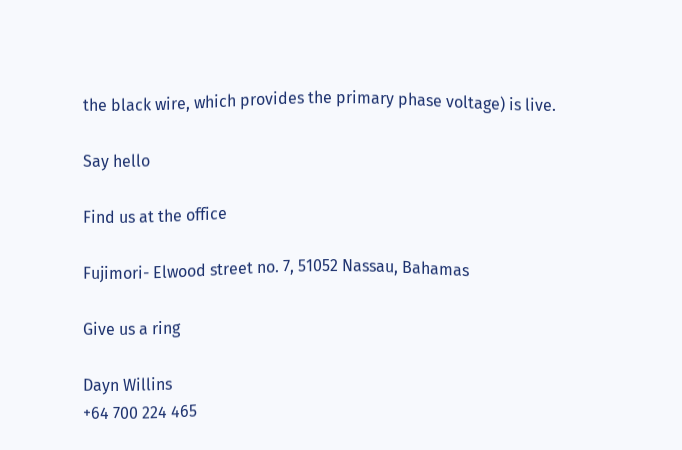the black wire, which provides the primary phase voltage) is live.

Say hello

Find us at the office

Fujimori- Elwood street no. 7, 51052 Nassau, Bahamas

Give us a ring

Dayn Willins
+64 700 224 465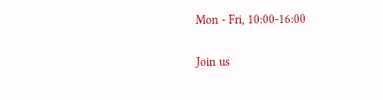Mon - Fri, 10:00-16:00

Join us